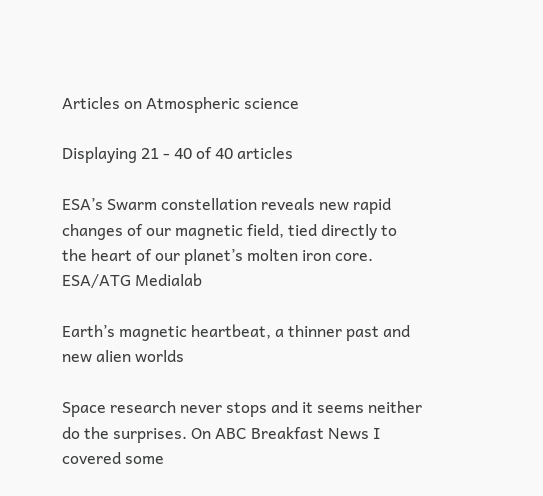Articles on Atmospheric science

Displaying 21 - 40 of 40 articles

ESA’s Swarm constellation reveals new rapid changes of our magnetic field, tied directly to the heart of our planet’s molten iron core. ESA/ATG Medialab

Earth’s magnetic heartbeat, a thinner past and new alien worlds

Space research never stops and it seems neither do the surprises. On ABC Breakfast News I covered some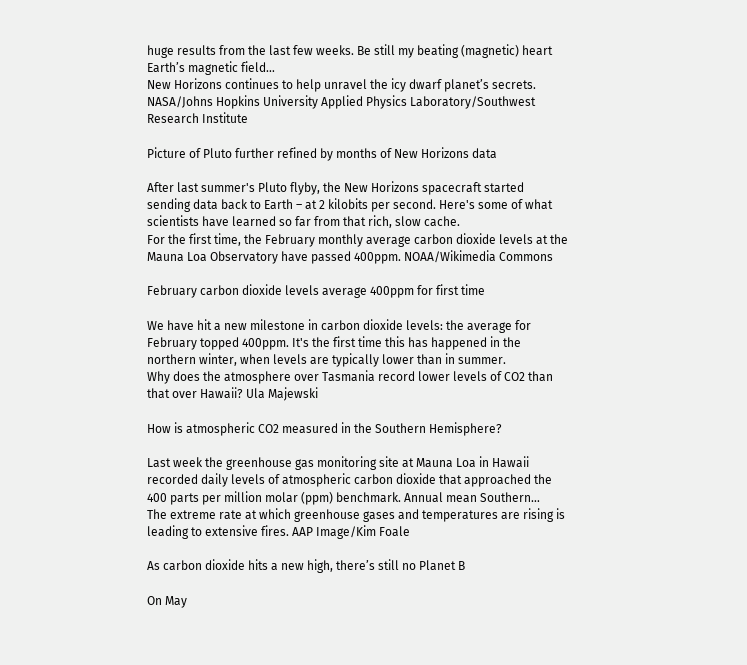huge results from the last few weeks. Be still my beating (magnetic) heart Earth’s magnetic field…
New Horizons continues to help unravel the icy dwarf planet’s secrets. NASA/Johns Hopkins University Applied Physics Laboratory/Southwest Research Institute

Picture of Pluto further refined by months of New Horizons data

After last summer's Pluto flyby, the New Horizons spacecraft started sending data back to Earth – at 2 kilobits per second. Here's some of what scientists have learned so far from that rich, slow cache.
For the first time, the February monthly average carbon dioxide levels at the Mauna Loa Observatory have passed 400ppm. NOAA/Wikimedia Commons

February carbon dioxide levels average 400ppm for first time

We have hit a new milestone in carbon dioxide levels: the average for February topped 400ppm. It's the first time this has happened in the northern winter, when levels are typically lower than in summer.
Why does the atmosphere over Tasmania record lower levels of CO2 than that over Hawaii? Ula Majewski

How is atmospheric CO2 measured in the Southern Hemisphere?

Last week the greenhouse gas monitoring site at Mauna Loa in Hawaii recorded daily levels of atmospheric carbon dioxide that approached the 400 parts per million molar (ppm) benchmark. Annual mean Southern…
The extreme rate at which greenhouse gases and temperatures are rising is leading to extensive fires. AAP Image/Kim Foale

As carbon dioxide hits a new high, there’s still no Planet B

On May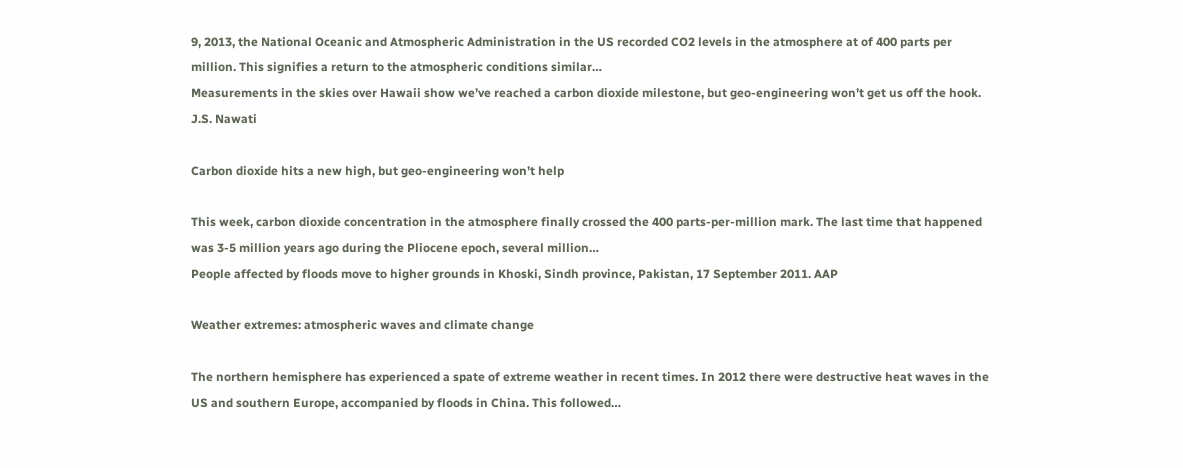9, 2013, the National Oceanic and Atmospheric Administration in the US recorded CO2 levels in the atmosphere at of 400 parts per million. This signifies a return to the atmospheric conditions similar…
Measurements in the skies over Hawaii show we’ve reached a carbon dioxide milestone, but geo-engineering won’t get us off the hook. J.S. Nawati

Carbon dioxide hits a new high, but geo-engineering won’t help

This week, carbon dioxide concentration in the atmosphere finally crossed the 400 parts-per-million mark. The last time that happened was 3-5 million years ago during the Pliocene epoch, several million…
People affected by floods move to higher grounds in Khoski, Sindh province, Pakistan, 17 September 2011. AAP

Weather extremes: atmospheric waves and climate change

The northern hemisphere has experienced a spate of extreme weather in recent times. In 2012 there were destructive heat waves in the US and southern Europe, accompanied by floods in China. This followed…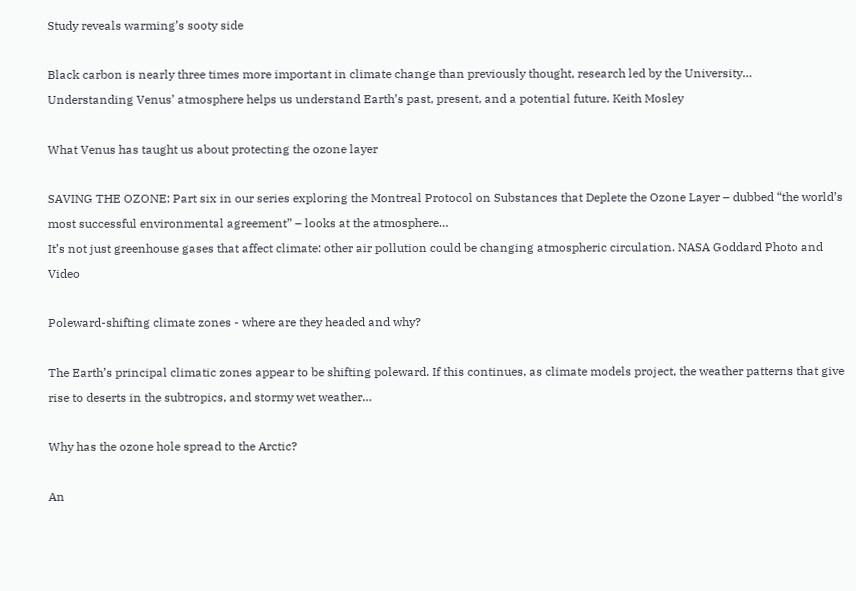Study reveals warming’s sooty side

Black carbon is nearly three times more important in climate change than previously thought, research led by the University…
Understanding Venus’ atmosphere helps us understand Earth’s past, present, and a potential future. Keith Mosley

What Venus has taught us about protecting the ozone layer

SAVING THE OZONE: Part six in our series exploring the Montreal Protocol on Substances that Deplete the Ozone Layer – dubbed “the world’s most successful environmental agreement” – looks at the atmosphere…
It’s not just greenhouse gases that affect climate: other air pollution could be changing atmospheric circulation. NASA Goddard Photo and Video

Poleward-shifting climate zones - where are they headed and why?

The Earth’s principal climatic zones appear to be shifting poleward. If this continues, as climate models project, the weather patterns that give rise to deserts in the subtropics, and stormy wet weather…

Why has the ozone hole spread to the Arctic?

An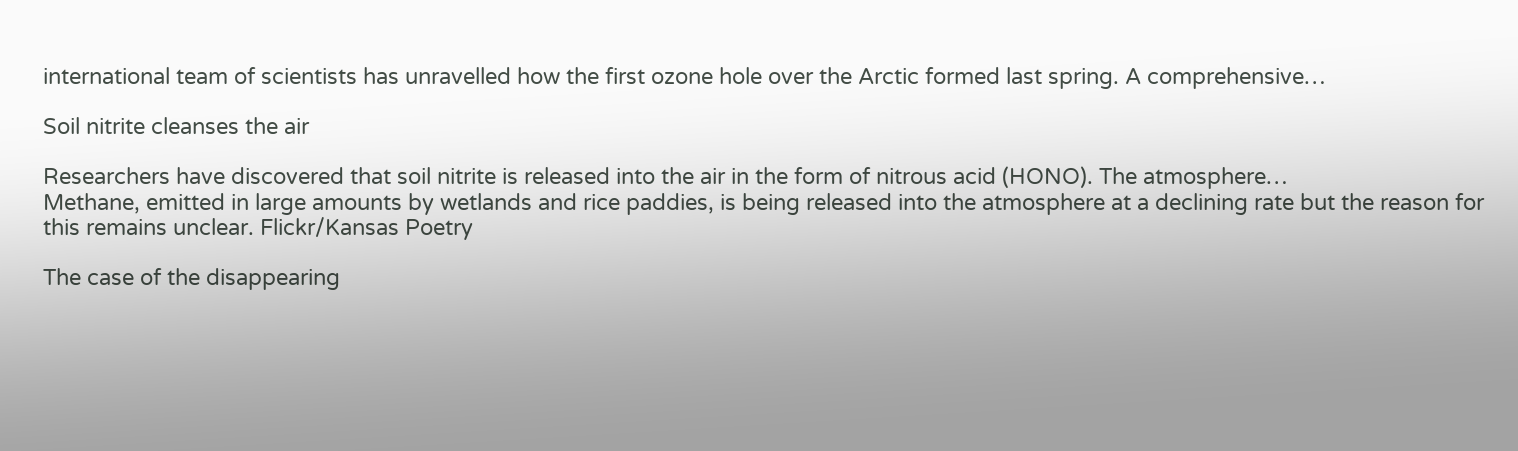international team of scientists has unravelled how the first ozone hole over the Arctic formed last spring. A comprehensive…

Soil nitrite cleanses the air

Researchers have discovered that soil nitrite is released into the air in the form of nitrous acid (HONO). The atmosphere…
Methane, emitted in large amounts by wetlands and rice paddies, is being released into the atmosphere at a declining rate but the reason for this remains unclear. Flickr/Kansas Poetry

The case of the disappearing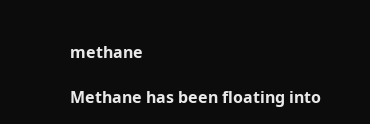methane

Methane has been floating into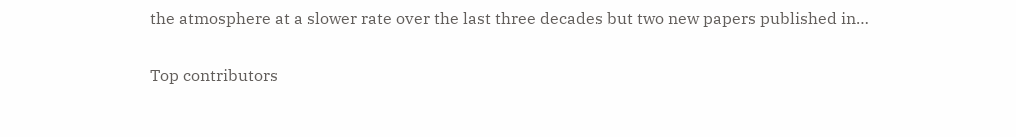the atmosphere at a slower rate over the last three decades but two new papers published in…

Top contributors